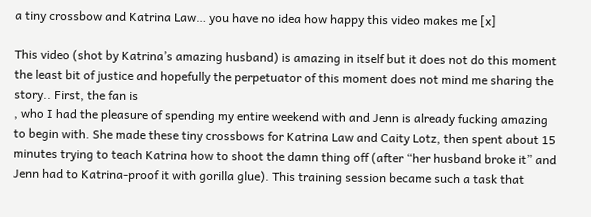a tiny crossbow and Katrina Law… you have no idea how happy this video makes me [x]

This video (shot by Katrina’s amazing husband) is amazing in itself but it does not do this moment the least bit of justice and hopefully the perpetuator of this moment does not mind me sharing the story.. First, the fan is
, who I had the pleasure of spending my entire weekend with and Jenn is already fucking amazing to begin with. She made these tiny crossbows for Katrina Law and Caity Lotz, then spent about 15 minutes trying to teach Katrina how to shoot the damn thing off (after “her husband broke it” and Jenn had to Katrina-proof it with gorilla glue). This training session became such a task that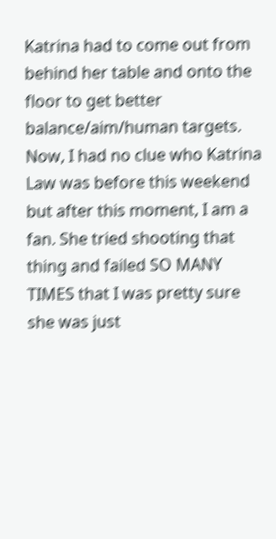Katrina had to come out from behind her table and onto the floor to get better balance/aim/human targets. Now, I had no clue who Katrina Law was before this weekend but after this moment, I am a fan. She tried shooting that thing and failed SO MANY TIMES that I was pretty sure she was just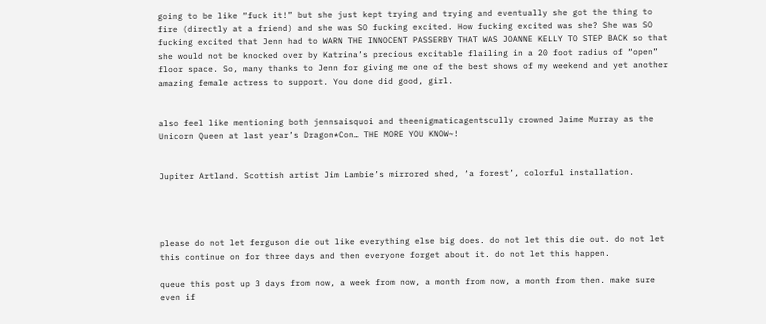going to be like “fuck it!” but she just kept trying and trying and eventually she got the thing to fire (directly at a friend) and she was SO fucking excited. How fucking excited was she? She was SO fucking excited that Jenn had to WARN THE INNOCENT PASSERBY THAT WAS JOANNE KELLY TO STEP BACK so that she would not be knocked over by Katrina’s precious excitable flailing in a 20 foot radius of “open” floor space. So, many thanks to Jenn for giving me one of the best shows of my weekend and yet another amazing female actress to support. You done did good, girl.


also feel like mentioning both jennsaisquoi and theenigmaticagentscully crowned Jaime Murray as the Unicorn Queen at last year’s Dragon*Con… THE MORE YOU KNOW~!


Jupiter Artland. Scottish artist Jim Lambie’s mirrored shed, ‘a forest’, colorful installation.




please do not let ferguson die out like everything else big does. do not let this die out. do not let this continue on for three days and then everyone forget about it. do not let this happen.

queue this post up 3 days from now, a week from now, a month from now, a month from then. make sure even if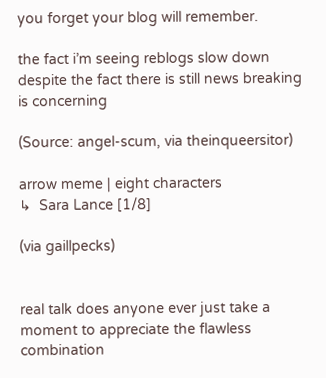you forget your blog will remember.

the fact i’m seeing reblogs slow down despite the fact there is still news breaking is concerning

(Source: angel-scum, via theinqueersitor)

arrow meme | eight characters
↳  Sara Lance [1/8]

(via gaillpecks)


real talk does anyone ever just take a moment to appreciate the flawless combination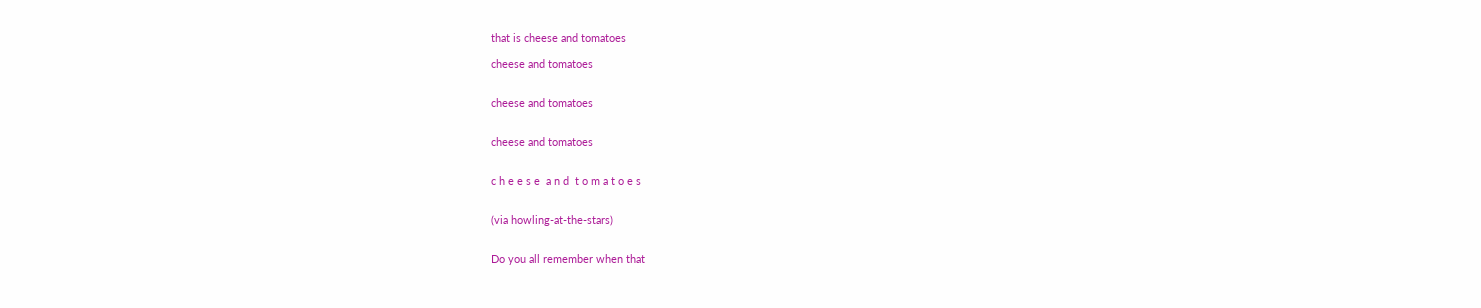that is cheese and tomatoes

cheese and tomatoes


cheese and tomatoes


cheese and tomatoes


c h e e s e  a n d  t o m a t o e s


(via howling-at-the-stars)


Do you all remember when that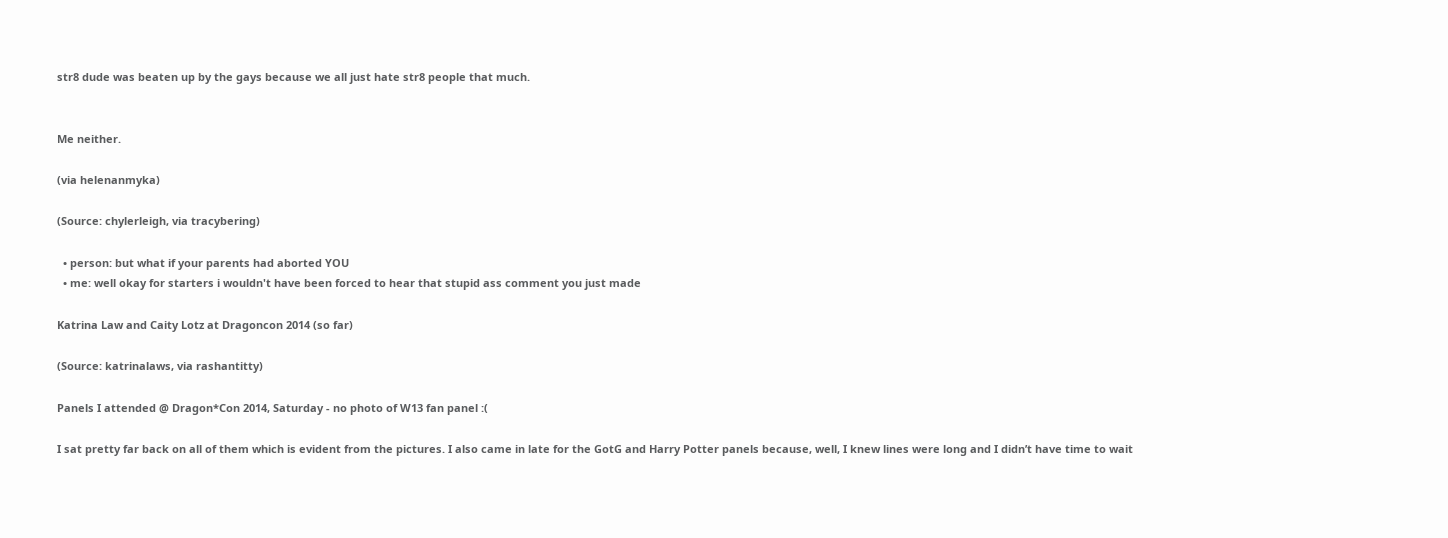str8 dude was beaten up by the gays because we all just hate str8 people that much.


Me neither.

(via helenanmyka)

(Source: chylerleigh, via tracybering)

  • person: but what if your parents had aborted YOU
  • me: well okay for starters i wouldn't have been forced to hear that stupid ass comment you just made

Katrina Law and Caity Lotz at Dragoncon 2014 (so far)

(Source: katrinalaws, via rashantitty)

Panels I attended @ Dragon*Con 2014, Saturday - no photo of W13 fan panel :(

I sat pretty far back on all of them which is evident from the pictures. I also came in late for the GotG and Harry Potter panels because, well, I knew lines were long and I didn’t have time to wait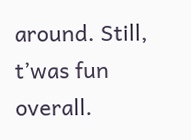around. Still, t’was fun overall.